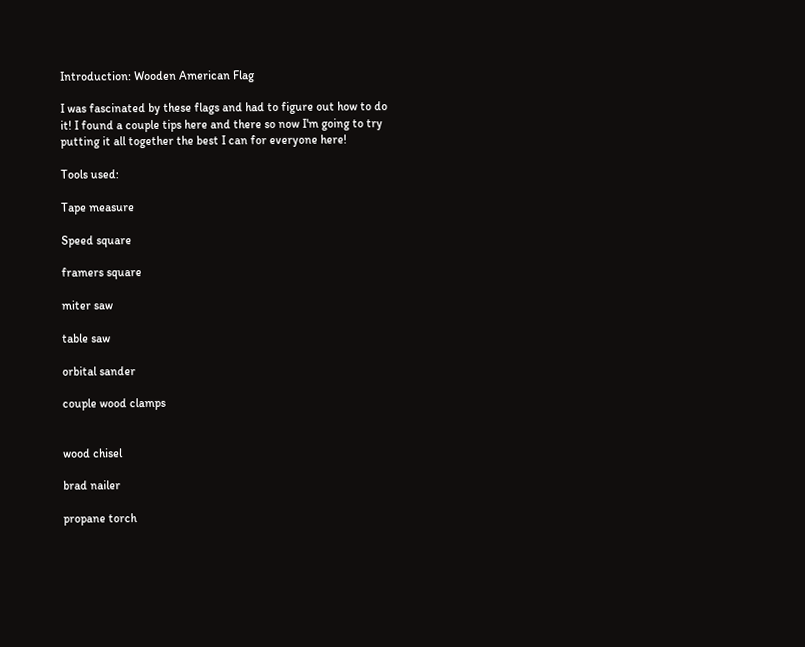Introduction: Wooden American Flag

I was fascinated by these flags and had to figure out how to do it! I found a couple tips here and there so now I'm going to try putting it all together the best I can for everyone here!

Tools used:

Tape measure

Speed square

framers square

miter saw

table saw

orbital sander

couple wood clamps


wood chisel

brad nailer

propane torch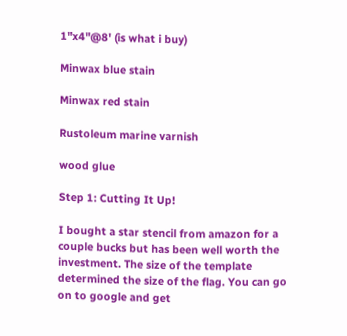1"x4"@8' (is what i buy)

Minwax blue stain

Minwax red stain

Rustoleum marine varnish

wood glue

Step 1: Cutting It Up!

I bought a star stencil from amazon for a couple bucks but has been well worth the investment. The size of the template determined the size of the flag. You can go on to google and get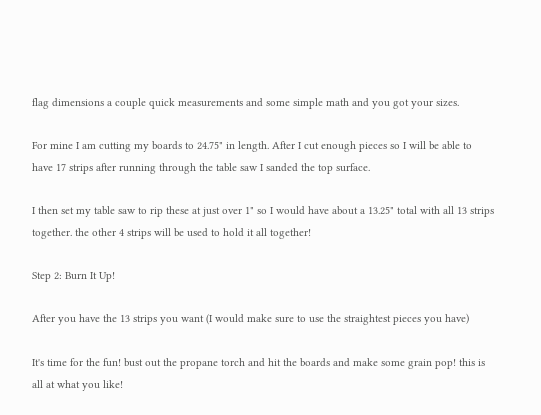flag dimensions a couple quick measurements and some simple math and you got your sizes.

For mine I am cutting my boards to 24.75" in length. After I cut enough pieces so I will be able to have 17 strips after running through the table saw I sanded the top surface.

I then set my table saw to rip these at just over 1" so I would have about a 13.25" total with all 13 strips together. the other 4 strips will be used to hold it all together!

Step 2: Burn It Up!

After you have the 13 strips you want (I would make sure to use the straightest pieces you have)

It's time for the fun! bust out the propane torch and hit the boards and make some grain pop! this is all at what you like!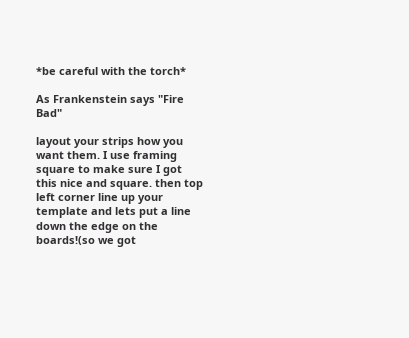*be careful with the torch*

As Frankenstein says "Fire Bad"

layout your strips how you want them. I use framing square to make sure I got this nice and square. then top left corner line up your template and lets put a line down the edge on the boards!(so we got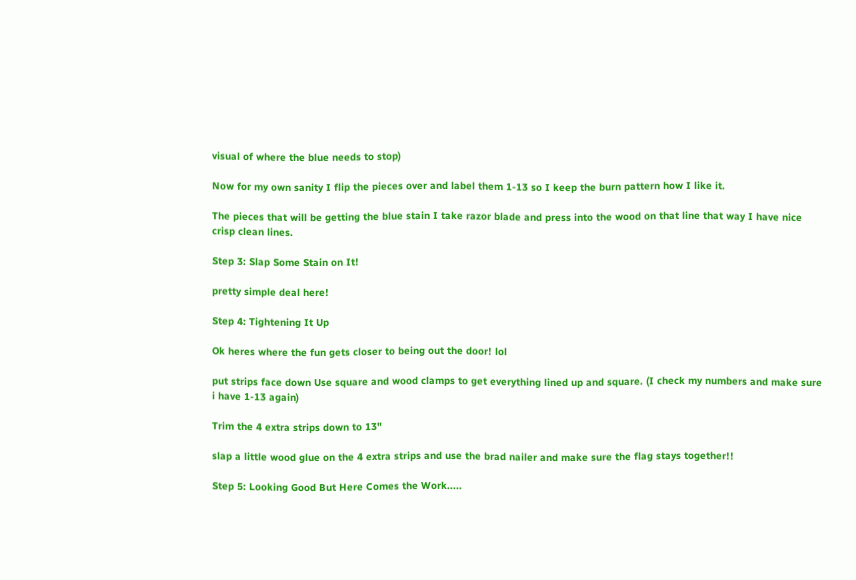visual of where the blue needs to stop)

Now for my own sanity I flip the pieces over and label them 1-13 so I keep the burn pattern how I like it.

The pieces that will be getting the blue stain I take razor blade and press into the wood on that line that way I have nice crisp clean lines.

Step 3: Slap Some Stain on It!

pretty simple deal here!

Step 4: Tightening It Up

Ok heres where the fun gets closer to being out the door! lol

put strips face down Use square and wood clamps to get everything lined up and square. (I check my numbers and make sure i have 1-13 again)

Trim the 4 extra strips down to 13"

slap a little wood glue on the 4 extra strips and use the brad nailer and make sure the flag stays together!!

Step 5: Looking Good But Here Comes the Work.....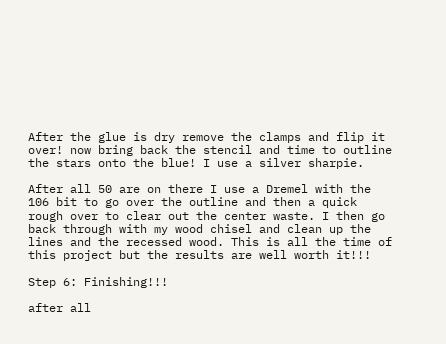After the glue is dry remove the clamps and flip it over! now bring back the stencil and time to outline the stars onto the blue! I use a silver sharpie.

After all 50 are on there I use a Dremel with the 106 bit to go over the outline and then a quick rough over to clear out the center waste. I then go back through with my wood chisel and clean up the lines and the recessed wood. This is all the time of this project but the results are well worth it!!!

Step 6: Finishing!!!

after all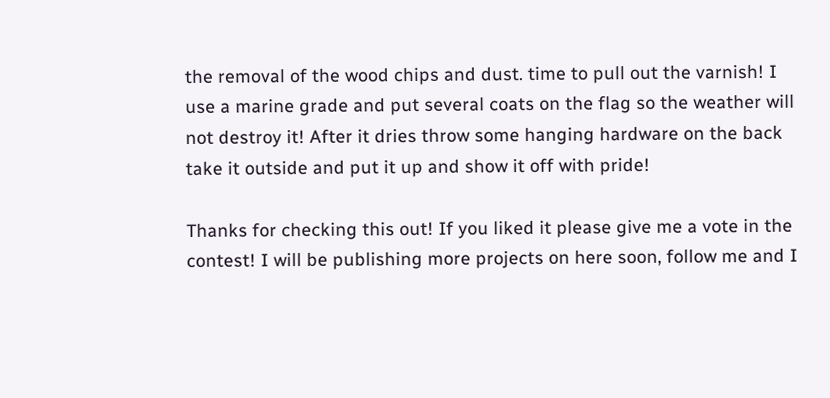the removal of the wood chips and dust. time to pull out the varnish! I use a marine grade and put several coats on the flag so the weather will not destroy it! After it dries throw some hanging hardware on the back take it outside and put it up and show it off with pride!

Thanks for checking this out! If you liked it please give me a vote in the contest! I will be publishing more projects on here soon, follow me and I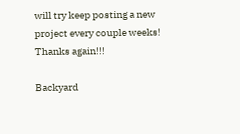will try keep posting a new project every couple weeks! Thanks again!!!

Backyard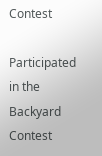Contest

Participated in the
Backyard Contest